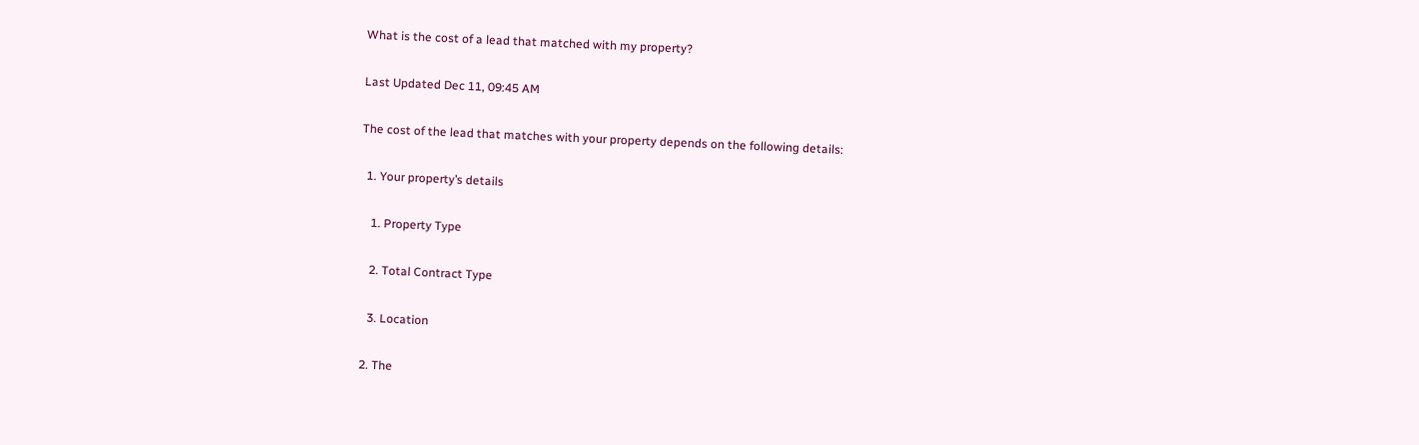What is the cost of a lead that matched with my property?

Last Updated Dec 11, 09:45 AM

The cost of the lead that matches with your property depends on the following details:

  1. Your property’s details

    1. Property Type

    2. Total Contract Type

    3. Location

  2. The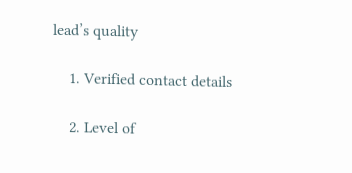lead’s quality

    1. Verified contact details

    2. Level of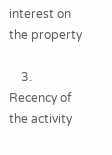interest on the property

    3. Recency of the activity